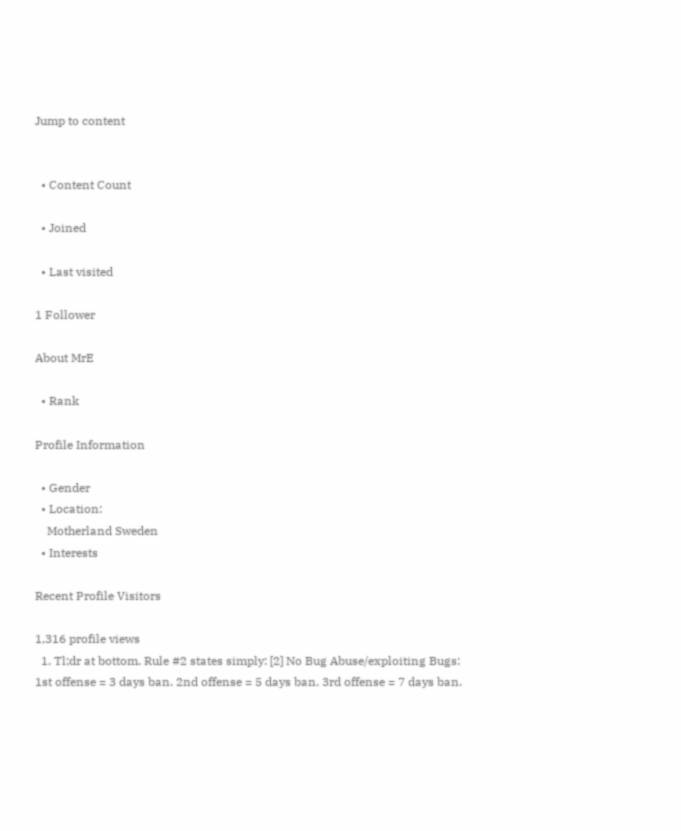Jump to content


  • Content Count

  • Joined

  • Last visited

1 Follower

About MrE

  • Rank

Profile Information

  • Gender
  • Location:
    Motherland Sweden
  • Interests

Recent Profile Visitors

1,316 profile views
  1. Tl;dr at bottom. Rule #2 states simply: [2] No Bug Abuse/exploiting Bugs: 1st offense = 3 days ban. 2nd offense = 5 days ban. 3rd offense = 7 days ban.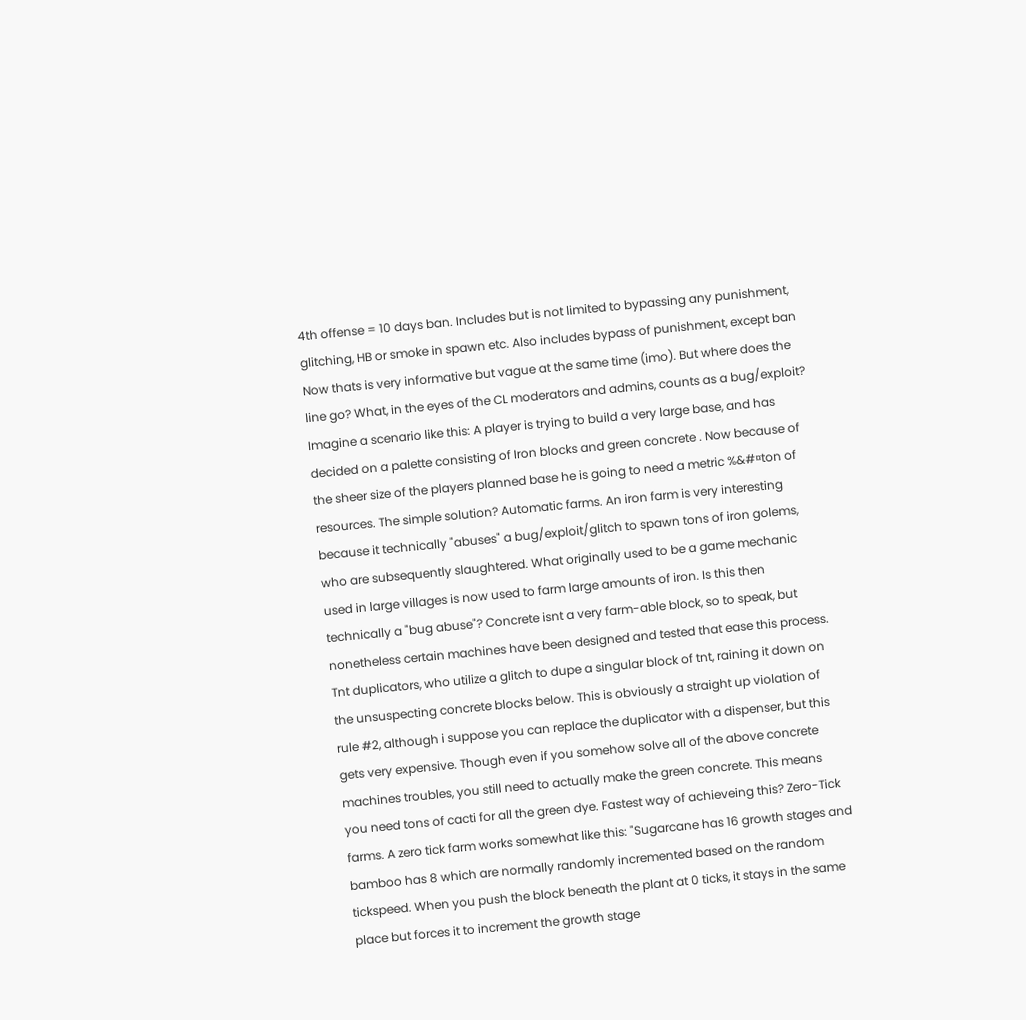4th offense = 10 days ban. Includes but is not limited to bypassing any punishment, glitching, HB or smoke in spawn etc. Also includes bypass of punishment, except ban Now thats is very informative but vague at the same time (imo). But where does the line go? What, in the eyes of the CL moderators and admins, counts as a bug/exploit? Imagine a scenario like this: A player is trying to build a very large base, and has decided on a palette consisting of Iron blocks and green concrete . Now because of the sheer size of the players planned base he is going to need a metric %&#¤ton of resources. The simple solution? Automatic farms. An iron farm is very interesting because it technically "abuses" a bug/exploit/glitch to spawn tons of iron golems, who are subsequently slaughtered. What originally used to be a game mechanic used in large villages is now used to farm large amounts of iron. Is this then technically a "bug abuse"? Concrete isnt a very farm-able block, so to speak, but nonetheless certain machines have been designed and tested that ease this process. Tnt duplicators, who utilize a glitch to dupe a singular block of tnt, raining it down on the unsuspecting concrete blocks below. This is obviously a straight up violation of rule #2, although i suppose you can replace the duplicator with a dispenser, but this gets very expensive. Though even if you somehow solve all of the above concrete machines troubles, you still need to actually make the green concrete. This means you need tons of cacti for all the green dye. Fastest way of achieveing this? Zero-Tick farms. A zero tick farm works somewhat like this: "Sugarcane has 16 growth stages and bamboo has 8 which are normally randomly incremented based on the random tickspeed. When you push the block beneath the plant at 0 ticks, it stays in the same place but forces it to increment the growth stage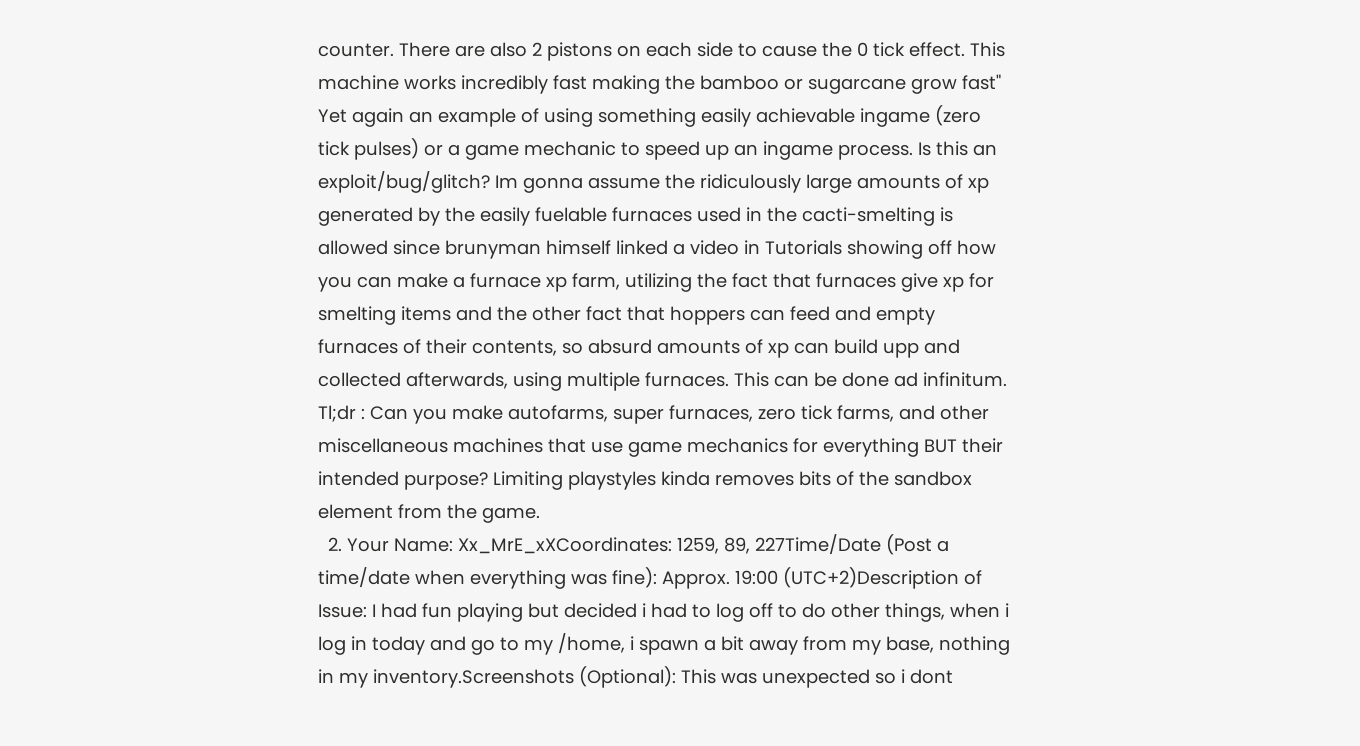counter. There are also 2 pistons on each side to cause the 0 tick effect. This machine works incredibly fast making the bamboo or sugarcane grow fast" Yet again an example of using something easily achievable ingame (zero tick pulses) or a game mechanic to speed up an ingame process. Is this an exploit/bug/glitch? Im gonna assume the ridiculously large amounts of xp generated by the easily fuelable furnaces used in the cacti-smelting is allowed since brunyman himself linked a video in Tutorials showing off how you can make a furnace xp farm, utilizing the fact that furnaces give xp for smelting items and the other fact that hoppers can feed and empty furnaces of their contents, so absurd amounts of xp can build upp and collected afterwards, using multiple furnaces. This can be done ad infinitum. Tl;dr : Can you make autofarms, super furnaces, zero tick farms, and other miscellaneous machines that use game mechanics for everything BUT their intended purpose? Limiting playstyles kinda removes bits of the sandbox element from the game.
  2. Your Name: Xx_MrE_xXCoordinates: 1259, 89, 227Time/Date (Post a time/date when everything was fine): Approx. 19:00 (UTC+2)Description of Issue: I had fun playing but decided i had to log off to do other things, when i log in today and go to my /home, i spawn a bit away from my base, nothing in my inventory.Screenshots (Optional): This was unexpected so i dont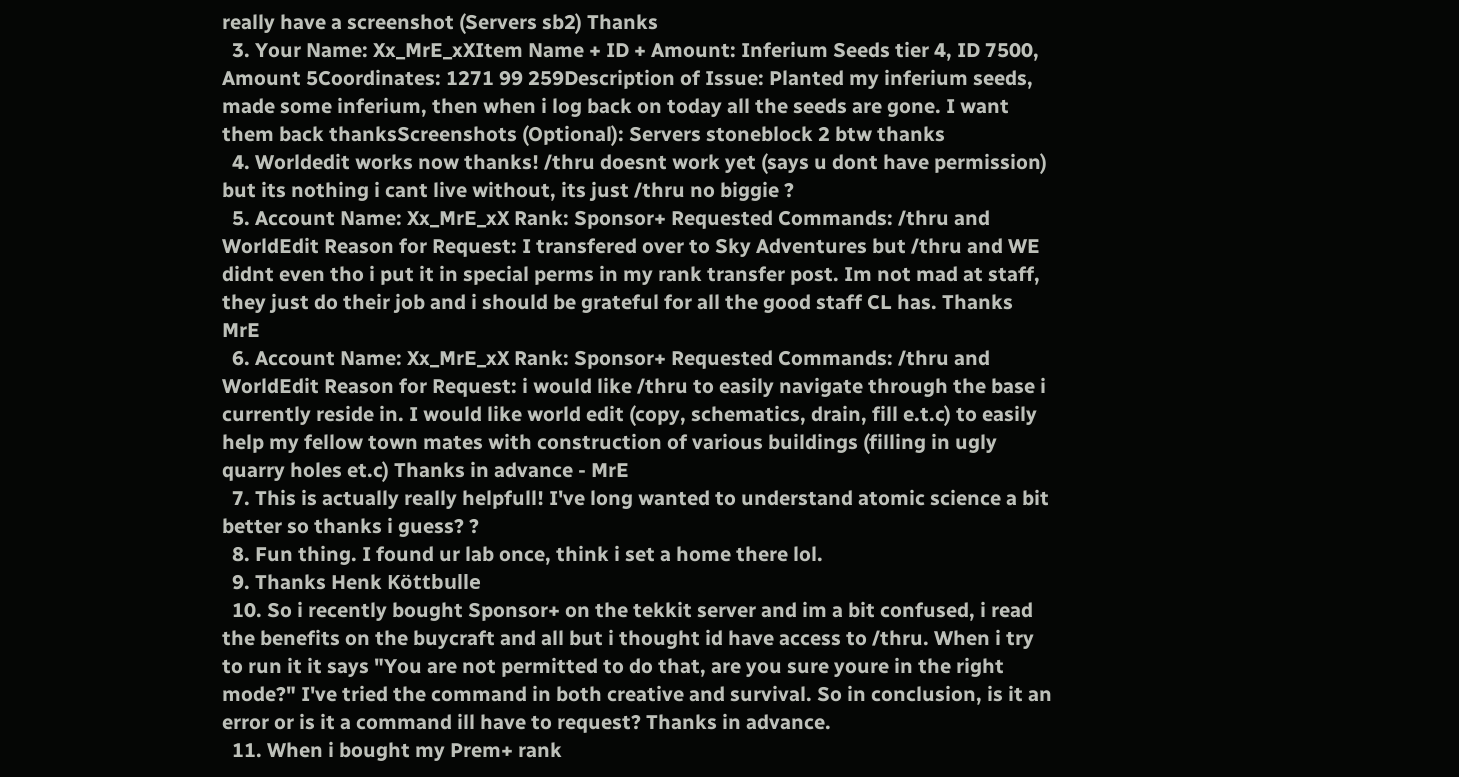really have a screenshot (Servers sb2) Thanks
  3. Your Name: Xx_MrE_xXItem Name + ID + Amount: Inferium Seeds tier 4, ID 7500, Amount 5Coordinates: 1271 99 259Description of Issue: Planted my inferium seeds, made some inferium, then when i log back on today all the seeds are gone. I want them back thanksScreenshots (Optional): Servers stoneblock 2 btw thanks
  4. Worldedit works now thanks! /thru doesnt work yet (says u dont have permission) but its nothing i cant live without, its just /thru no biggie ?
  5. Account Name: Xx_MrE_xX Rank: Sponsor+ Requested Commands: /thru and WorldEdit Reason for Request: I transfered over to Sky Adventures but /thru and WE didnt even tho i put it in special perms in my rank transfer post. Im not mad at staff, they just do their job and i should be grateful for all the good staff CL has. Thanks MrE
  6. Account Name: Xx_MrE_xX Rank: Sponsor+ Requested Commands: /thru and WorldEdit Reason for Request: i would like /thru to easily navigate through the base i currently reside in. I would like world edit (copy, schematics, drain, fill e.t.c) to easily help my fellow town mates with construction of various buildings (filling in ugly quarry holes et.c) Thanks in advance - MrE
  7. This is actually really helpfull! I've long wanted to understand atomic science a bit better so thanks i guess? ?
  8. Fun thing. I found ur lab once, think i set a home there lol.
  9. Thanks Henk Köttbulle
  10. So i recently bought Sponsor+ on the tekkit server and im a bit confused, i read the benefits on the buycraft and all but i thought id have access to /thru. When i try to run it it says "You are not permitted to do that, are you sure youre in the right mode?" I've tried the command in both creative and survival. So in conclusion, is it an error or is it a command ill have to request? Thanks in advance.
  11. When i bought my Prem+ rank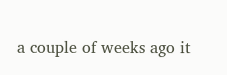a couple of weeks ago it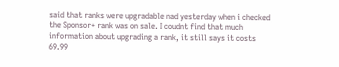said that ranks were upgradable nad yesterday when i checked the Sponsor+ rank was on sale. I coudnt find that much information about upgrading a rank, it still says it costs 69.99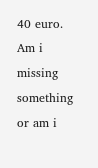40 euro. Am i missing something or am i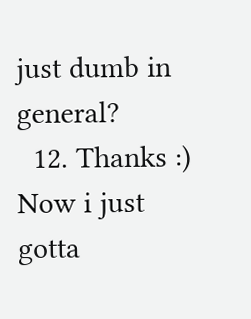just dumb in general?
  12. Thanks :) Now i just gotta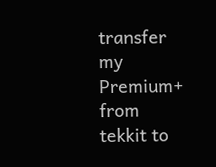transfer my Premium+ from tekkit to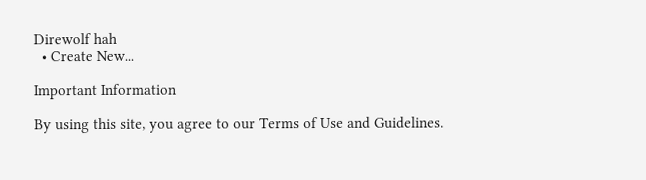Direwolf hah
  • Create New...

Important Information

By using this site, you agree to our Terms of Use and Guidelines.